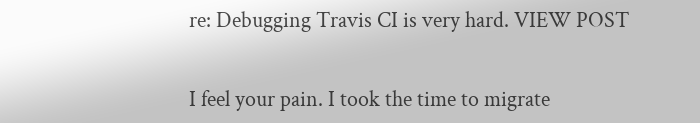re: Debugging Travis CI is very hard. VIEW POST


I feel your pain. I took the time to migrate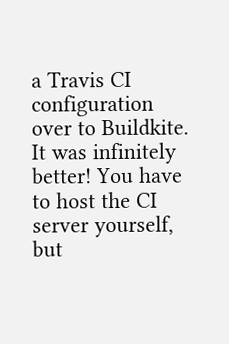a Travis CI configuration over to Buildkite. It was infinitely better! You have to host the CI server yourself, but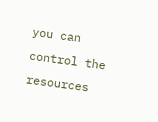you can control the resources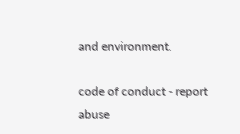and environment.

code of conduct - report abuse